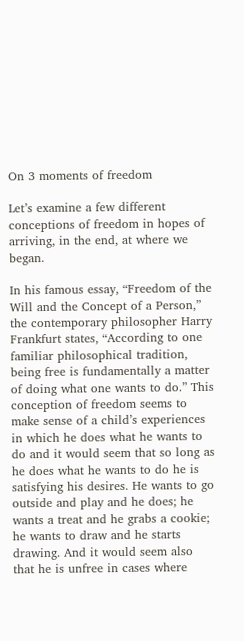On 3 moments of freedom

Let’s examine a few different conceptions of freedom in hopes of arriving, in the end, at where we began.

In his famous essay, “Freedom of the Will and the Concept of a Person,” the contemporary philosopher Harry Frankfurt states, “According to one familiar philosophical tradition, being free is fundamentally a matter of doing what one wants to do.” This conception of freedom seems to make sense of a child’s experiences in which he does what he wants to do and it would seem that so long as he does what he wants to do he is satisfying his desires. He wants to go outside and play and he does; he wants a treat and he grabs a cookie; he wants to draw and he starts drawing. And it would seem also that he is unfree in cases where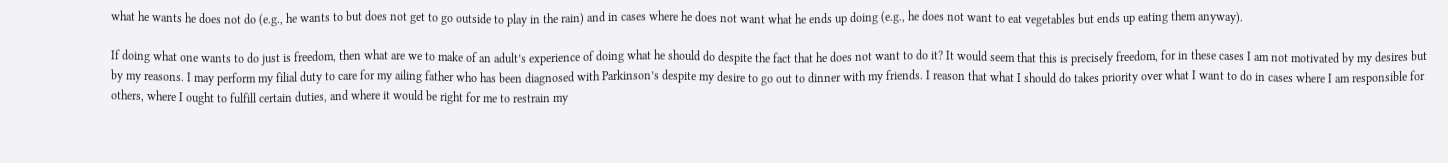what he wants he does not do (e.g., he wants to but does not get to go outside to play in the rain) and in cases where he does not want what he ends up doing (e.g., he does not want to eat vegetables but ends up eating them anyway).

If doing what one wants to do just is freedom, then what are we to make of an adult’s experience of doing what he should do despite the fact that he does not want to do it? It would seem that this is precisely freedom, for in these cases I am not motivated by my desires but by my reasons. I may perform my filial duty to care for my ailing father who has been diagnosed with Parkinson’s despite my desire to go out to dinner with my friends. I reason that what I should do takes priority over what I want to do in cases where I am responsible for others, where I ought to fulfill certain duties, and where it would be right for me to restrain my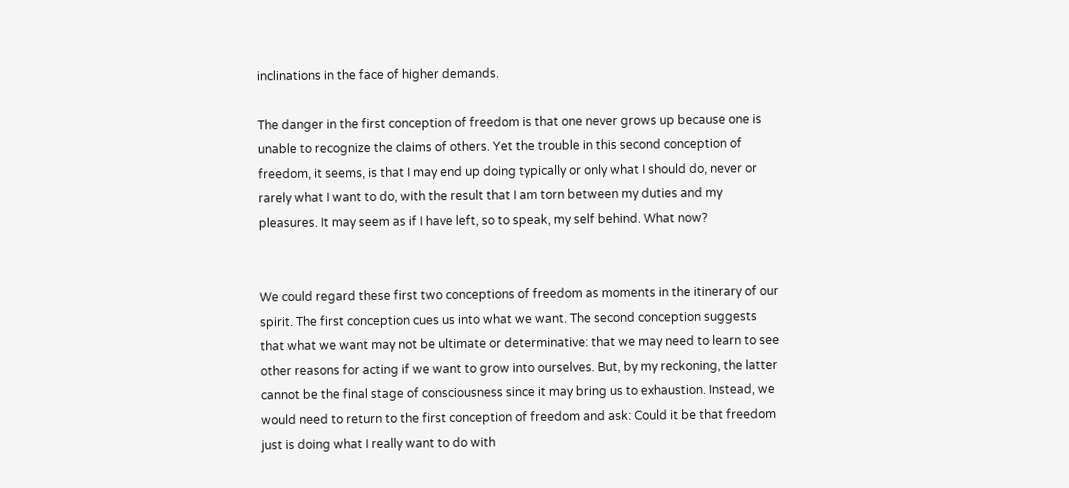inclinations in the face of higher demands.

The danger in the first conception of freedom is that one never grows up because one is unable to recognize the claims of others. Yet the trouble in this second conception of freedom, it seems, is that I may end up doing typically or only what I should do, never or rarely what I want to do, with the result that I am torn between my duties and my pleasures. It may seem as if I have left, so to speak, my self behind. What now?


We could regard these first two conceptions of freedom as moments in the itinerary of our spirit. The first conception cues us into what we want. The second conception suggests that what we want may not be ultimate or determinative: that we may need to learn to see other reasons for acting if we want to grow into ourselves. But, by my reckoning, the latter cannot be the final stage of consciousness since it may bring us to exhaustion. Instead, we would need to return to the first conception of freedom and ask: Could it be that freedom just is doing what I really want to do with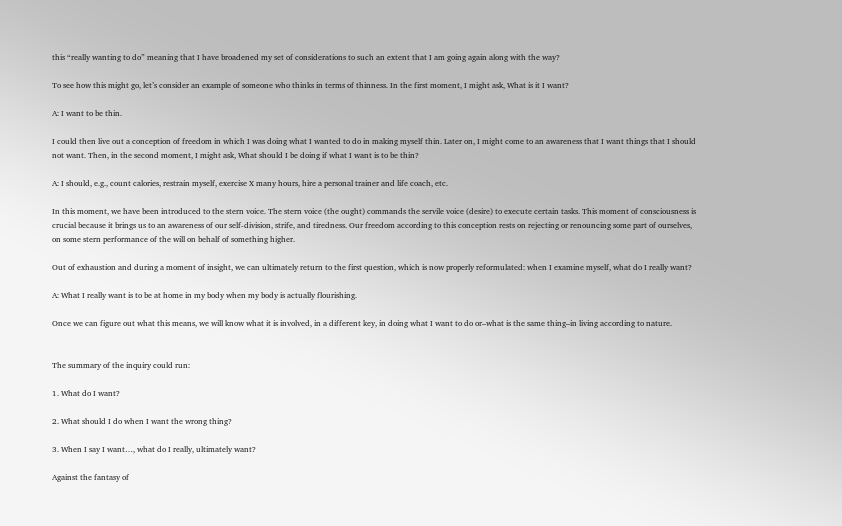this “really wanting to do” meaning that I have broadened my set of considerations to such an extent that I am going again along with the way?

To see how this might go, let’s consider an example of someone who thinks in terms of thinness. In the first moment, I might ask, What is it I want?

A: I want to be thin.

I could then live out a conception of freedom in which I was doing what I wanted to do in making myself thin. Later on, I might come to an awareness that I want things that I should not want. Then, in the second moment, I might ask, What should I be doing if what I want is to be thin?

A: I should, e.g., count calories, restrain myself, exercise X many hours, hire a personal trainer and life coach, etc.

In this moment, we have been introduced to the stern voice. The stern voice (the ought) commands the servile voice (desire) to execute certain tasks. This moment of consciousness is crucial because it brings us to an awareness of our self-division, strife, and tiredness. Our freedom according to this conception rests on rejecting or renouncing some part of ourselves, on some stern performance of the will on behalf of something higher.

Out of exhaustion and during a moment of insight, we can ultimately return to the first question, which is now properly reformulated: when I examine myself, what do I really want?

A: What I really want is to be at home in my body when my body is actually flourishing.

Once we can figure out what this means, we will know what it is involved, in a different key, in doing what I want to do or–what is the same thing–in living according to nature.


The summary of the inquiry could run:

1. What do I want?

2. What should I do when I want the wrong thing?

3. When I say I want…, what do I really, ultimately want?

Against the fantasy of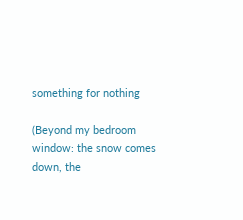something for nothing

(Beyond my bedroom window: the snow comes down, the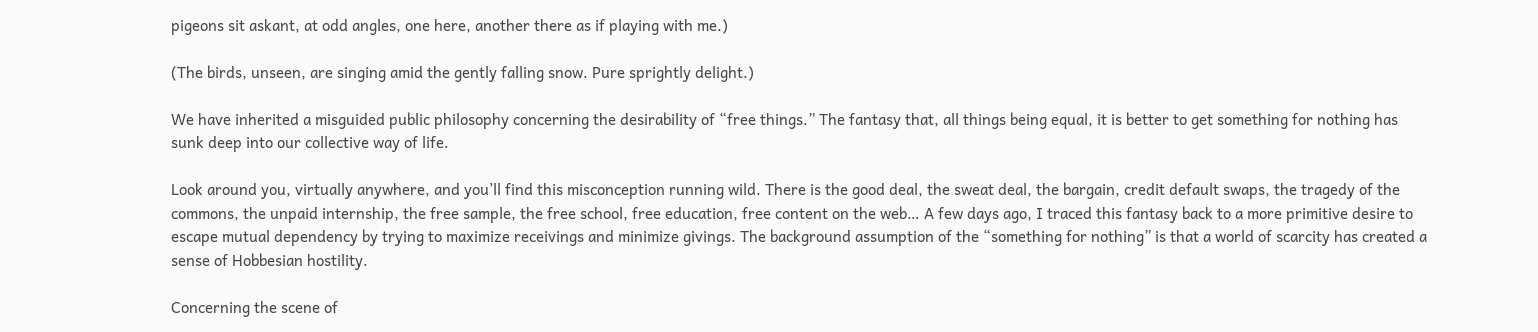pigeons sit askant, at odd angles, one here, another there as if playing with me.)

(The birds, unseen, are singing amid the gently falling snow. Pure sprightly delight.)

We have inherited a misguided public philosophy concerning the desirability of “free things.” The fantasy that, all things being equal, it is better to get something for nothing has sunk deep into our collective way of life.

Look around you, virtually anywhere, and you’ll find this misconception running wild. There is the good deal, the sweat deal, the bargain, credit default swaps, the tragedy of the commons, the unpaid internship, the free sample, the free school, free education, free content on the web… A few days ago, I traced this fantasy back to a more primitive desire to escape mutual dependency by trying to maximize receivings and minimize givings. The background assumption of the “something for nothing” is that a world of scarcity has created a sense of Hobbesian hostility.

Concerning the scene of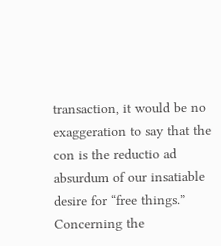transaction, it would be no exaggeration to say that the con is the reductio ad absurdum of our insatiable desire for “free things.” Concerning the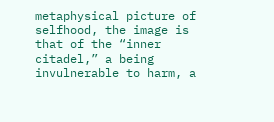metaphysical picture of selfhood, the image is that of the “inner citadel,” a being invulnerable to harm, a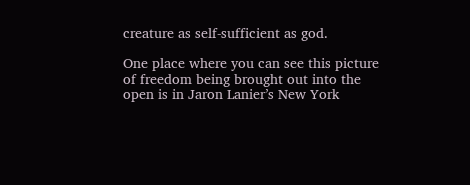creature as self-sufficient as god.

One place where you can see this picture of freedom being brought out into the open is in Jaron Lanier’s New York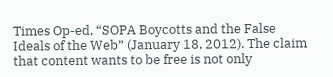Times Op-ed, “SOPA Boycotts and the False Ideals of the Web” (January 18, 2012). The claim that content wants to be free is not only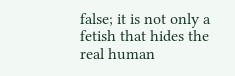false; it is not only a fetish that hides the real human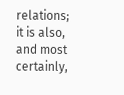relations; it is also, and most certainly,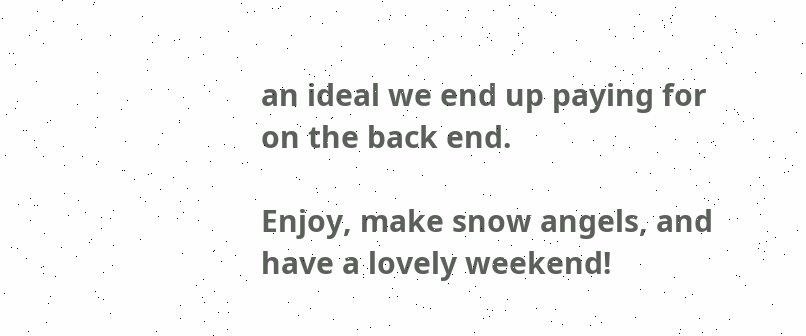an ideal we end up paying for on the back end.

Enjoy, make snow angels, and have a lovely weekend!